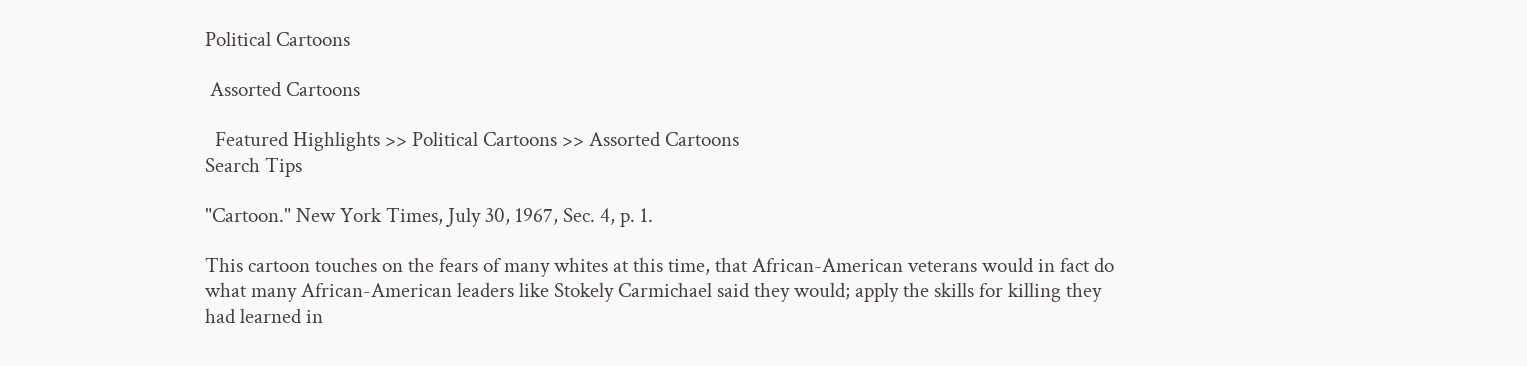Political Cartoons

 Assorted Cartoons

  Featured Highlights >> Political Cartoons >> Assorted Cartoons
Search Tips

"Cartoon." New York Times, July 30, 1967, Sec. 4, p. 1.

This cartoon touches on the fears of many whites at this time, that African-American veterans would in fact do what many African-American leaders like Stokely Carmichael said they would; apply the skills for killing they had learned in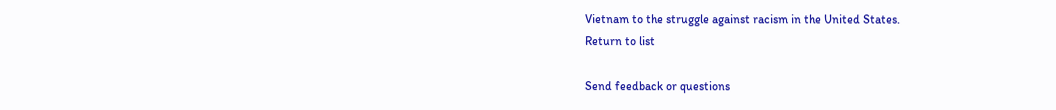Vietnam to the struggle against racism in the United States.
Return to list

Send feedback or questions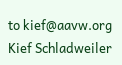to kief@aavw.org
Kief Schladweiler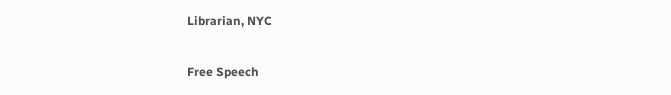Librarian, NYC

Free Speech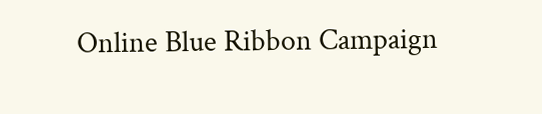Online Blue Ribbon Campaign